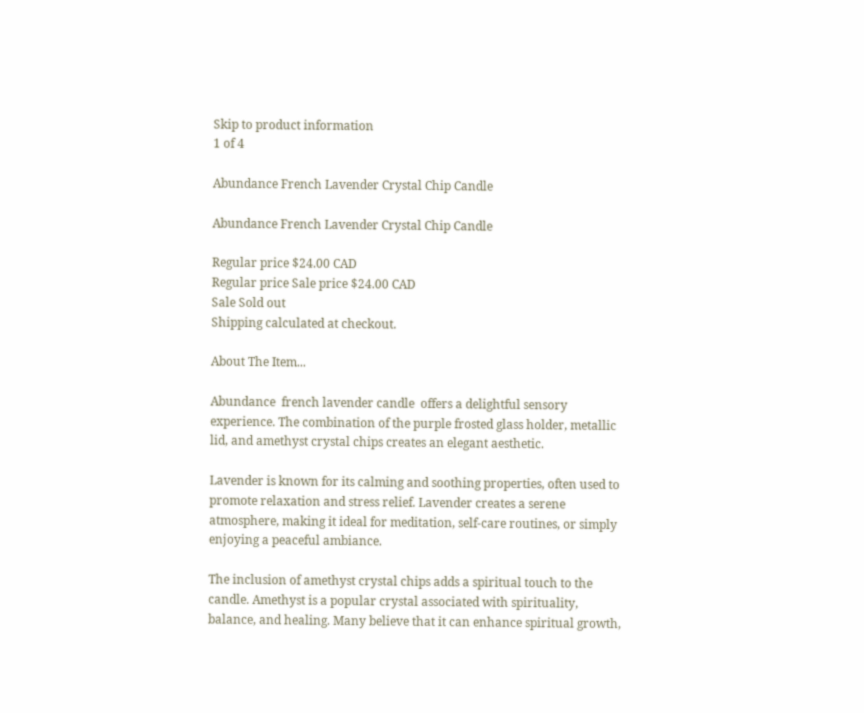Skip to product information
1 of 4

Abundance French Lavender Crystal Chip Candle

Abundance French Lavender Crystal Chip Candle

Regular price $24.00 CAD
Regular price Sale price $24.00 CAD
Sale Sold out
Shipping calculated at checkout.

About The Item...

Abundance  french lavender candle  offers a delightful sensory experience. The combination of the purple frosted glass holder, metallic lid, and amethyst crystal chips creates an elegant aesthetic.

Lavender is known for its calming and soothing properties, often used to promote relaxation and stress relief. Lavender creates a serene atmosphere, making it ideal for meditation, self-care routines, or simply enjoying a peaceful ambiance.

The inclusion of amethyst crystal chips adds a spiritual touch to the candle. Amethyst is a popular crystal associated with spirituality, balance, and healing. Many believe that it can enhance spiritual growth,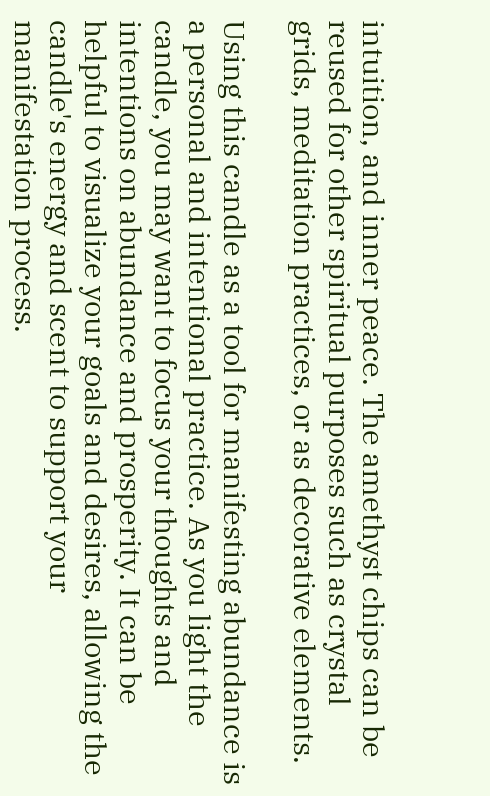intuition, and inner peace. The amethyst chips can be reused for other spiritual purposes such as crystal grids, meditation practices, or as decorative elements.

Using this candle as a tool for manifesting abundance is a personal and intentional practice. As you light the candle, you may want to focus your thoughts and intentions on abundance and prosperity. It can be helpful to visualize your goals and desires, allowing the candle's energy and scent to support your manifestation process.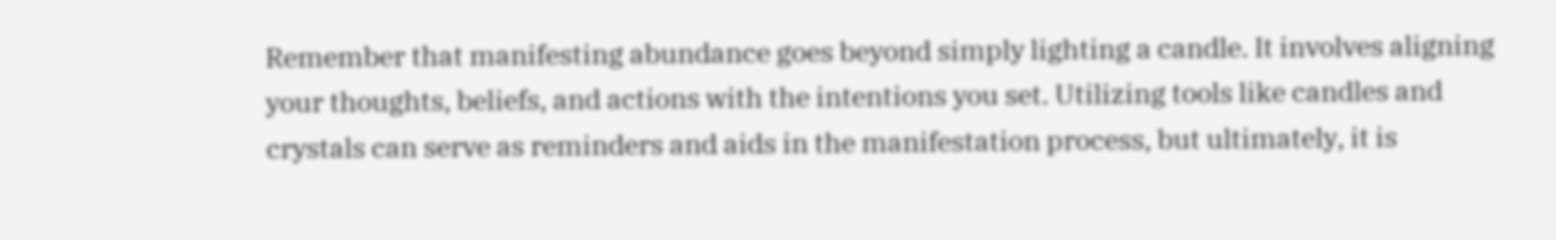Remember that manifesting abundance goes beyond simply lighting a candle. It involves aligning your thoughts, beliefs, and actions with the intentions you set. Utilizing tools like candles and crystals can serve as reminders and aids in the manifestation process, but ultimately, it is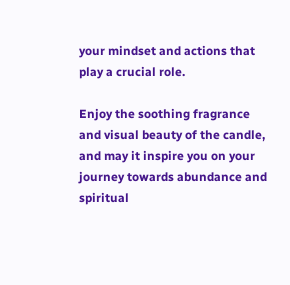your mindset and actions that play a crucial role.

Enjoy the soothing fragrance and visual beauty of the candle, and may it inspire you on your journey towards abundance and spiritual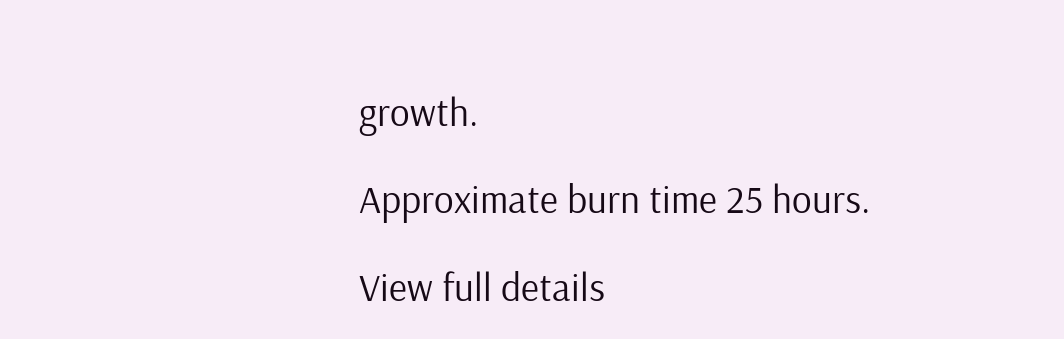growth.

Approximate burn time 25 hours.

View full details